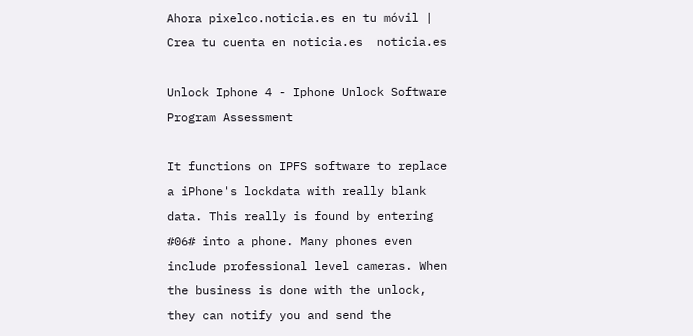Ahora pixelco.noticia.es en tu móvil | Crea tu cuenta en noticia.es  noticia.es

Unlock Iphone 4 - Iphone Unlock Software Program Assessment

It functions on IPFS software to replace a iPhone's lockdata with really blank data. This really is found by entering #06# into a phone. Many phones even include professional level cameras. When the business is done with the unlock, they can notify you and send the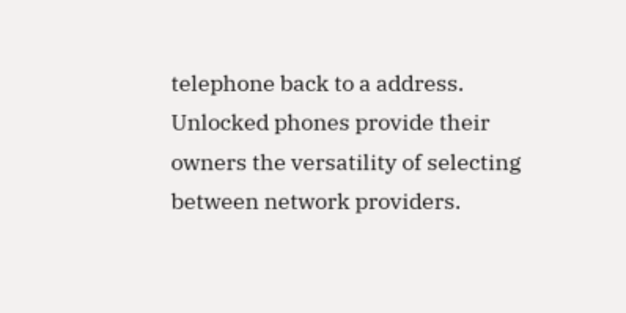telephone back to a address. Unlocked phones provide their owners the versatility of selecting between network providers.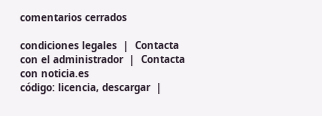comentarios cerrados

condiciones legales  |  Contacta con el administrador  |  Contacta con noticia.es
código: licencia, descargar  |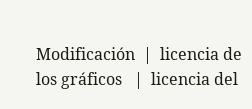Modificación  |  licencia de los gráficos   |  licencia del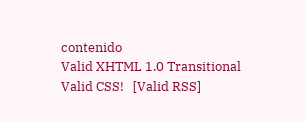contenido
Valid XHTML 1.0 Transitional    Valid CSS!   [Valid RSS]